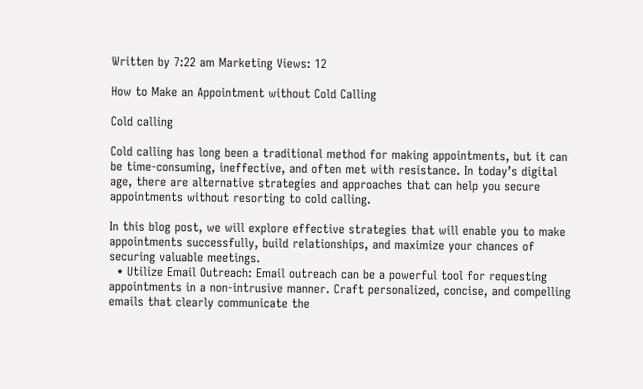Written by 7:22 am Marketing Views: 12

How to Make an Appointment without Cold Calling

Cold calling

Cold calling has long been a traditional method for making appointments, but it can be time-consuming, ineffective, and often met with resistance. In today’s digital age, there are alternative strategies and approaches that can help you secure appointments without resorting to cold calling.

In this blog post, we will explore effective strategies that will enable you to make appointments successfully, build relationships, and maximize your chances of securing valuable meetings.
  • Utilize Email Outreach: Email outreach can be a powerful tool for requesting appointments in a non-intrusive manner. Craft personalized, concise, and compelling emails that clearly communicate the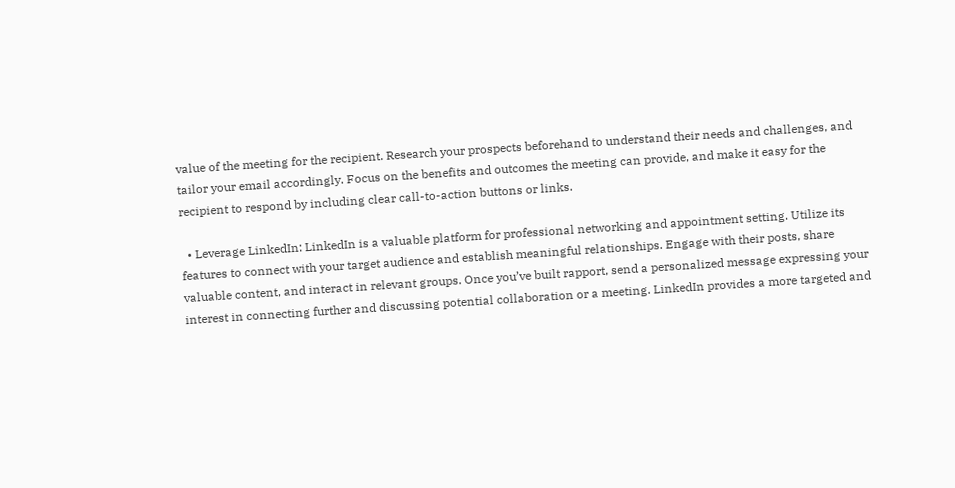value of the meeting for the recipient. Research your prospects beforehand to understand their needs and challenges, and tailor your email accordingly. Focus on the benefits and outcomes the meeting can provide, and make it easy for the recipient to respond by including clear call-to-action buttons or links.

  • Leverage LinkedIn: LinkedIn is a valuable platform for professional networking and appointment setting. Utilize its features to connect with your target audience and establish meaningful relationships. Engage with their posts, share valuable content, and interact in relevant groups. Once you’ve built rapport, send a personalized message expressing your interest in connecting further and discussing potential collaboration or a meeting. LinkedIn provides a more targeted and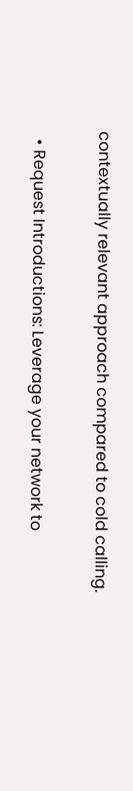contextually relevant approach compared to cold calling.

  • Request Introductions: Leverage your network to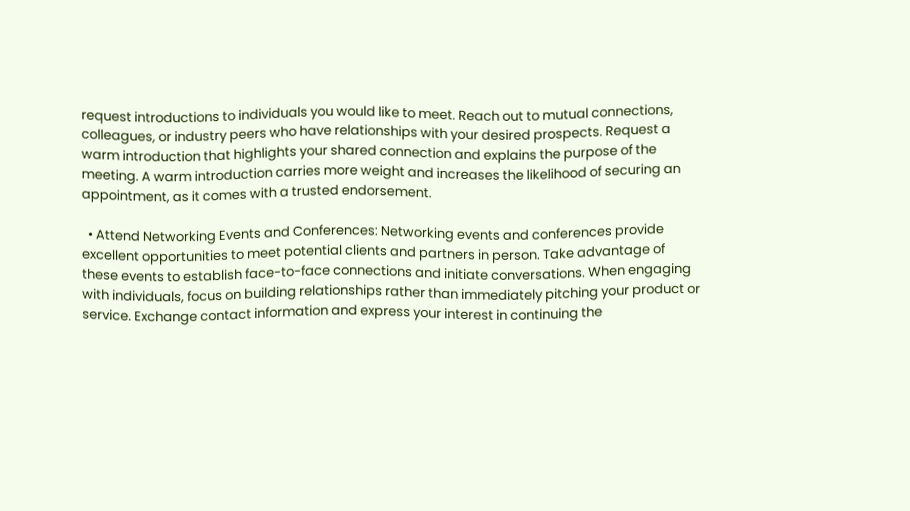request introductions to individuals you would like to meet. Reach out to mutual connections, colleagues, or industry peers who have relationships with your desired prospects. Request a warm introduction that highlights your shared connection and explains the purpose of the meeting. A warm introduction carries more weight and increases the likelihood of securing an appointment, as it comes with a trusted endorsement.

  • Attend Networking Events and Conferences: Networking events and conferences provide excellent opportunities to meet potential clients and partners in person. Take advantage of these events to establish face-to-face connections and initiate conversations. When engaging with individuals, focus on building relationships rather than immediately pitching your product or service. Exchange contact information and express your interest in continuing the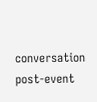conversation post-event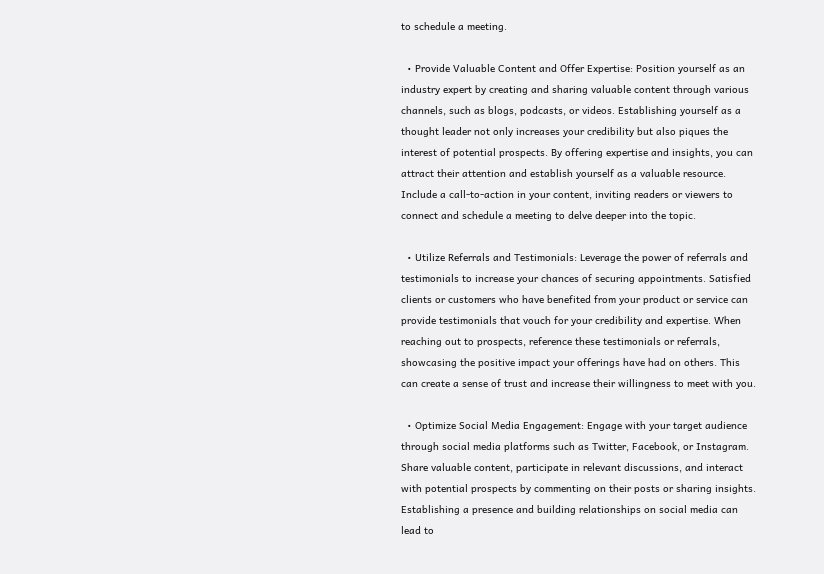to schedule a meeting.

  • Provide Valuable Content and Offer Expertise: Position yourself as an industry expert by creating and sharing valuable content through various channels, such as blogs, podcasts, or videos. Establishing yourself as a thought leader not only increases your credibility but also piques the interest of potential prospects. By offering expertise and insights, you can attract their attention and establish yourself as a valuable resource. Include a call-to-action in your content, inviting readers or viewers to connect and schedule a meeting to delve deeper into the topic.

  • Utilize Referrals and Testimonials: Leverage the power of referrals and testimonials to increase your chances of securing appointments. Satisfied clients or customers who have benefited from your product or service can provide testimonials that vouch for your credibility and expertise. When reaching out to prospects, reference these testimonials or referrals, showcasing the positive impact your offerings have had on others. This can create a sense of trust and increase their willingness to meet with you.

  • Optimize Social Media Engagement: Engage with your target audience through social media platforms such as Twitter, Facebook, or Instagram. Share valuable content, participate in relevant discussions, and interact with potential prospects by commenting on their posts or sharing insights. Establishing a presence and building relationships on social media can lead to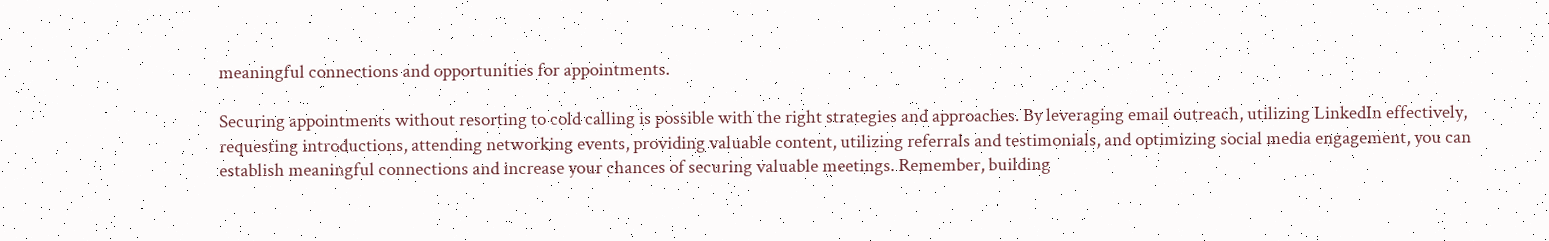meaningful connections and opportunities for appointments.

Securing appointments without resorting to cold calling is possible with the right strategies and approaches. By leveraging email outreach, utilizing LinkedIn effectively, requesting introductions, attending networking events, providing valuable content, utilizing referrals and testimonials, and optimizing social media engagement, you can establish meaningful connections and increase your chances of securing valuable meetings. Remember, building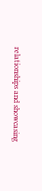relationships and showcasing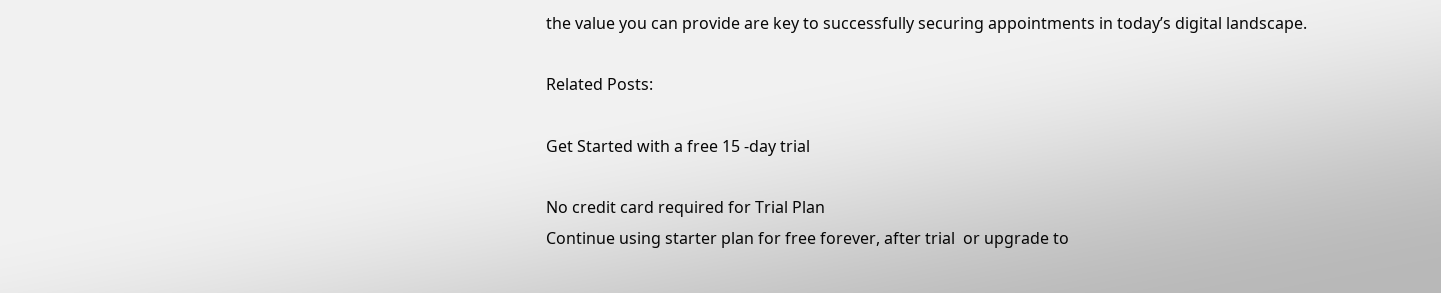the value you can provide are key to successfully securing appointments in today’s digital landscape.

Related Posts:

Get Started with a free 15 -day trial

No credit card required for Trial Plan
Continue using starter plan for free forever, after trial  or upgrade to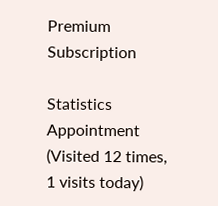Premium Subscription

Statistics Appointment
(Visited 12 times, 1 visits today)